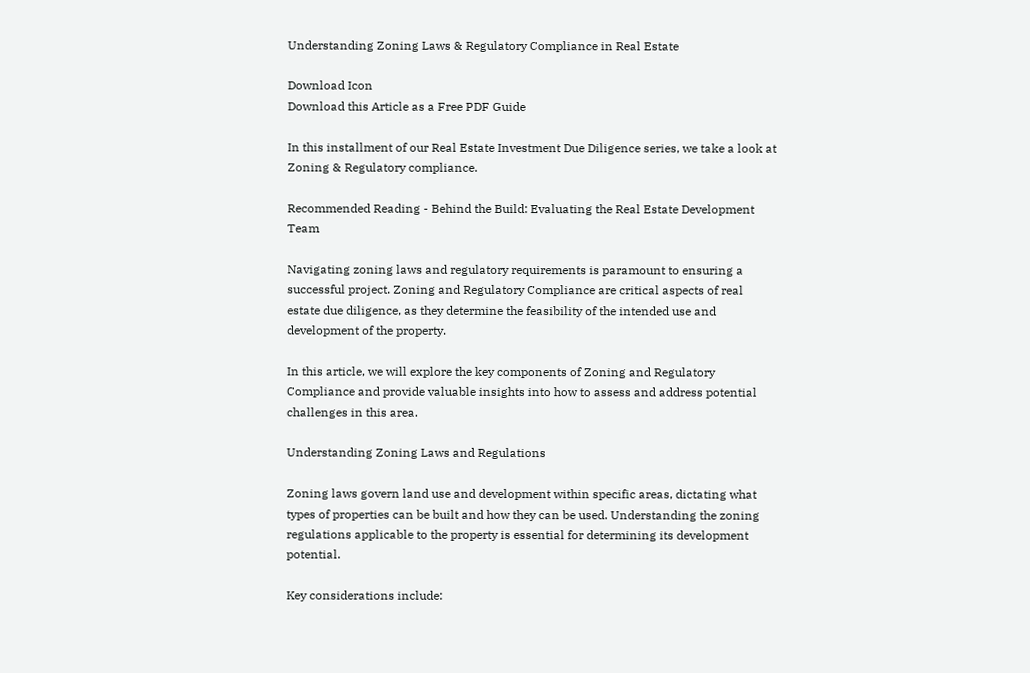Understanding Zoning Laws & Regulatory Compliance in Real Estate

Download Icon
Download this Article as a Free PDF Guide

In this installment of our Real Estate Investment Due Diligence series, we take a look at Zoning & Regulatory compliance.

Recommended Reading - Behind the Build: Evaluating the Real Estate Development Team

Navigating zoning laws and regulatory requirements is paramount to ensuring a successful project. Zoning and Regulatory Compliance are critical aspects of real estate due diligence, as they determine the feasibility of the intended use and development of the property.

In this article, we will explore the key components of Zoning and Regulatory Compliance and provide valuable insights into how to assess and address potential challenges in this area.

Understanding Zoning Laws and Regulations

Zoning laws govern land use and development within specific areas, dictating what types of properties can be built and how they can be used. Understanding the zoning regulations applicable to the property is essential for determining its development potential.

Key considerations include: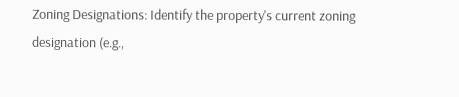Zoning Designations: Identify the property's current zoning designation (e.g.,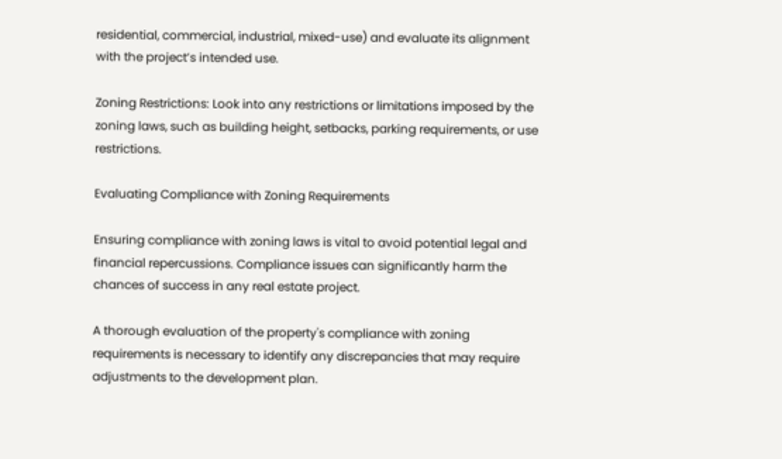residential, commercial, industrial, mixed-use) and evaluate its alignment with the project’s intended use.

Zoning Restrictions: Look into any restrictions or limitations imposed by the zoning laws, such as building height, setbacks, parking requirements, or use restrictions.

Evaluating Compliance with Zoning Requirements

Ensuring compliance with zoning laws is vital to avoid potential legal and financial repercussions. Compliance issues can significantly harm the chances of success in any real estate project.

A thorough evaluation of the property's compliance with zoning requirements is necessary to identify any discrepancies that may require adjustments to the development plan.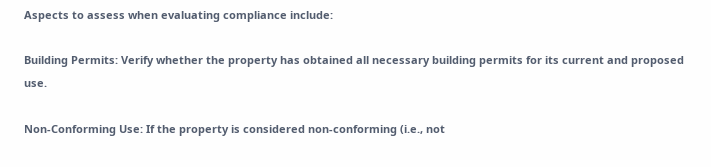Aspects to assess when evaluating compliance include:

Building Permits: Verify whether the property has obtained all necessary building permits for its current and proposed use.

Non-Conforming Use: If the property is considered non-conforming (i.e., not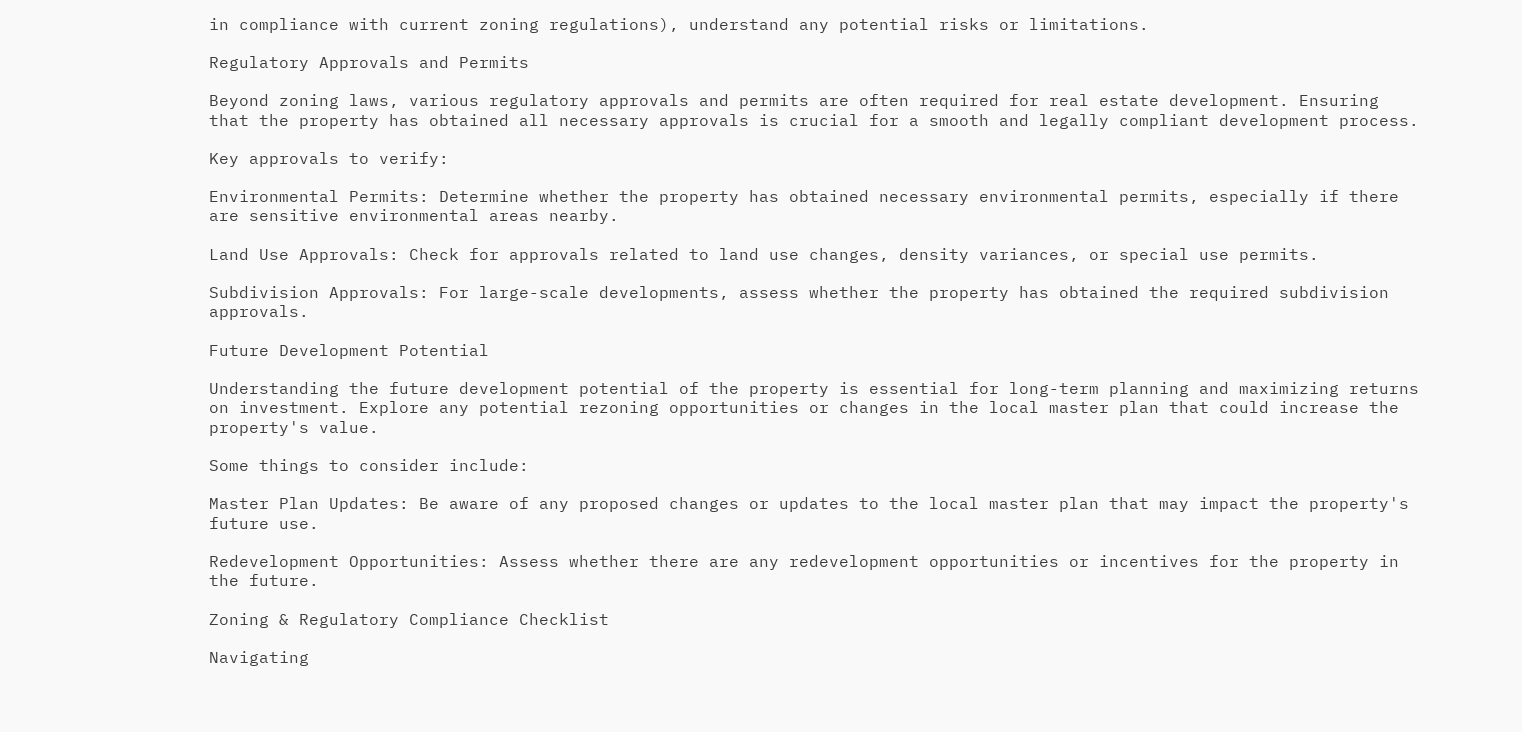in compliance with current zoning regulations), understand any potential risks or limitations.

Regulatory Approvals and Permits

Beyond zoning laws, various regulatory approvals and permits are often required for real estate development. Ensuring that the property has obtained all necessary approvals is crucial for a smooth and legally compliant development process.

Key approvals to verify:

Environmental Permits: Determine whether the property has obtained necessary environmental permits, especially if there are sensitive environmental areas nearby.

Land Use Approvals: Check for approvals related to land use changes, density variances, or special use permits.

Subdivision Approvals: For large-scale developments, assess whether the property has obtained the required subdivision approvals.

Future Development Potential

Understanding the future development potential of the property is essential for long-term planning and maximizing returns on investment. Explore any potential rezoning opportunities or changes in the local master plan that could increase the property's value.

Some things to consider include:

Master Plan Updates: Be aware of any proposed changes or updates to the local master plan that may impact the property's future use.

Redevelopment Opportunities: Assess whether there are any redevelopment opportunities or incentives for the property in the future.

Zoning & Regulatory Compliance Checklist

Navigating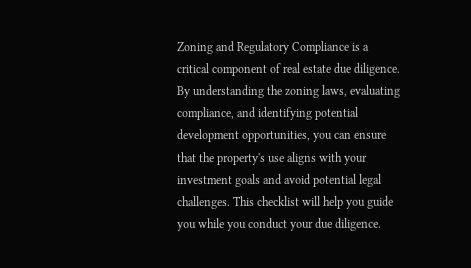Zoning and Regulatory Compliance is a critical component of real estate due diligence. By understanding the zoning laws, evaluating compliance, and identifying potential development opportunities, you can ensure that the property's use aligns with your investment goals and avoid potential legal challenges. This checklist will help you guide you while you conduct your due diligence.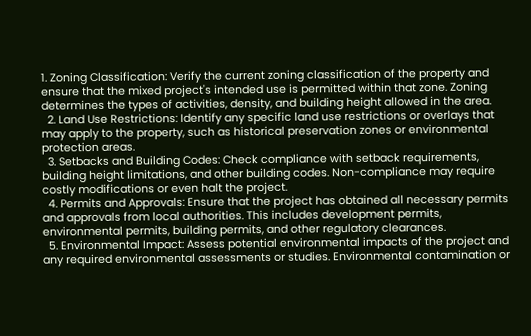1. Zoning Classification: Verify the current zoning classification of the property and ensure that the mixed project's intended use is permitted within that zone. Zoning determines the types of activities, density, and building height allowed in the area.
  2. Land Use Restrictions: Identify any specific land use restrictions or overlays that may apply to the property, such as historical preservation zones or environmental protection areas.
  3. Setbacks and Building Codes: Check compliance with setback requirements, building height limitations, and other building codes. Non-compliance may require costly modifications or even halt the project.
  4. Permits and Approvals: Ensure that the project has obtained all necessary permits and approvals from local authorities. This includes development permits, environmental permits, building permits, and other regulatory clearances.
  5. Environmental Impact: Assess potential environmental impacts of the project and any required environmental assessments or studies. Environmental contamination or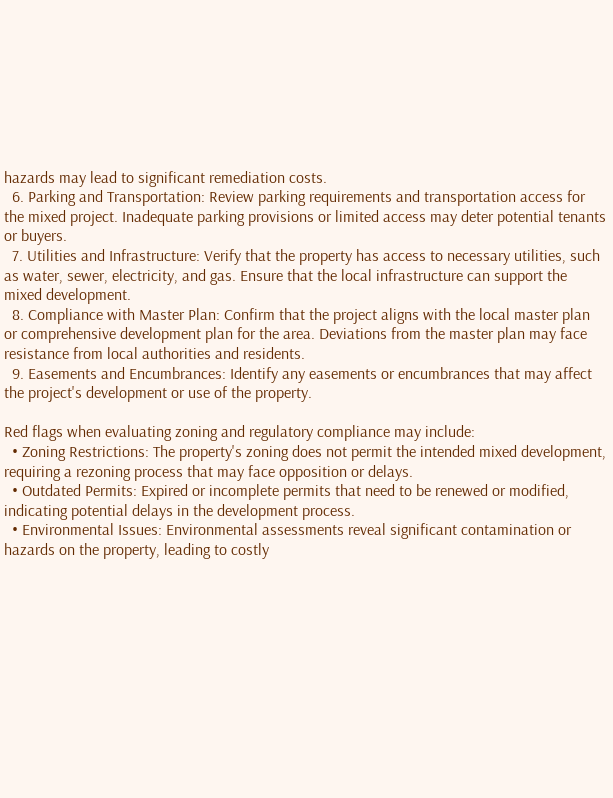hazards may lead to significant remediation costs.
  6. Parking and Transportation: Review parking requirements and transportation access for the mixed project. Inadequate parking provisions or limited access may deter potential tenants or buyers.
  7. Utilities and Infrastructure: Verify that the property has access to necessary utilities, such as water, sewer, electricity, and gas. Ensure that the local infrastructure can support the mixed development.
  8. Compliance with Master Plan: Confirm that the project aligns with the local master plan or comprehensive development plan for the area. Deviations from the master plan may face resistance from local authorities and residents.
  9. Easements and Encumbrances: Identify any easements or encumbrances that may affect the project's development or use of the property.

Red flags when evaluating zoning and regulatory compliance may include:
  • Zoning Restrictions: The property's zoning does not permit the intended mixed development, requiring a rezoning process that may face opposition or delays.
  • Outdated Permits: Expired or incomplete permits that need to be renewed or modified, indicating potential delays in the development process.
  • Environmental Issues: Environmental assessments reveal significant contamination or hazards on the property, leading to costly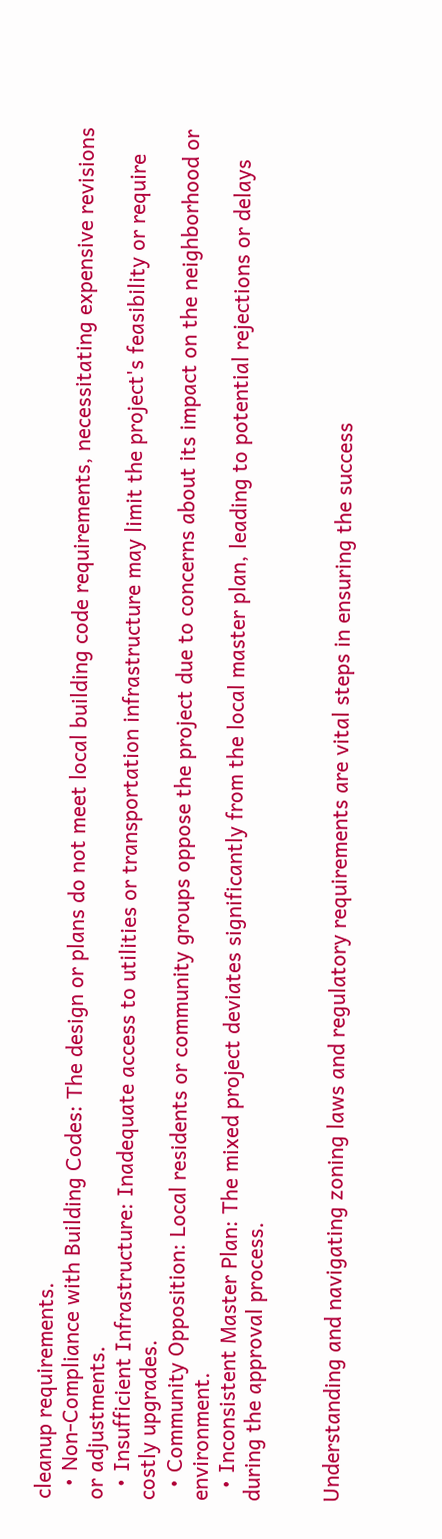cleanup requirements.
  • Non-Compliance with Building Codes: The design or plans do not meet local building code requirements, necessitating expensive revisions or adjustments.
  • Insufficient Infrastructure: Inadequate access to utilities or transportation infrastructure may limit the project's feasibility or require costly upgrades.
  • Community Opposition: Local residents or community groups oppose the project due to concerns about its impact on the neighborhood or environment.
  • Inconsistent Master Plan: The mixed project deviates significantly from the local master plan, leading to potential rejections or delays during the approval process.


Understanding and navigating zoning laws and regulatory requirements are vital steps in ensuring the success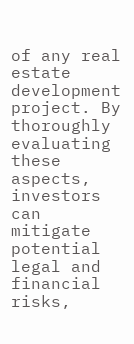of any real estate development project. By thoroughly evaluating these aspects, investors can mitigate potential legal and financial risks,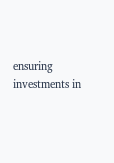ensuring investments in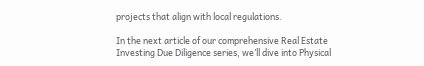projects that align with local regulations.

In the next article of our comprehensive Real Estate Investing Due Diligence series, we’ll dive into Physical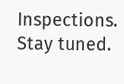Inspections. Stay tuned.